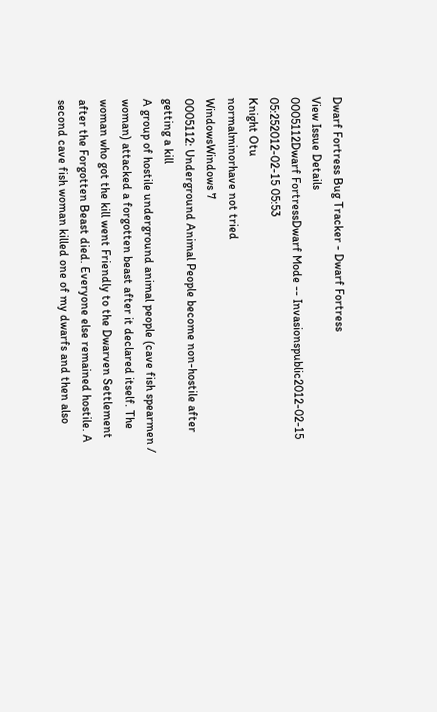Dwarf Fortress Bug Tracker - Dwarf Fortress
View Issue Details
0005112Dwarf FortressDwarf Mode -- Invasionspublic2012-02-15 05:252012-02-15 05:53
Knight Otu
normalminorhave not tried
WindowsWindows 7
0005112: Underground Animal People become non-hostile after getting a kill
A group of hostile underground animal people (cave fish spearmen / woman) attacked a forgotten beast after it declared itself. The woman who got the kill went Friendly to the Dwarven Settlement after the Forgotten Beast died. Everyone else remained hostile. A second cave fish woman killed one of my dwarfs and then also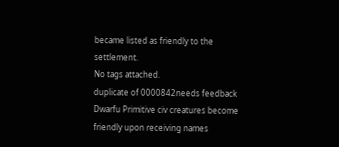became listed as friendly to the settlement.
No tags attached.
duplicate of 0000842needs feedback Dwarfu Primitive civ creatures become friendly upon receiving names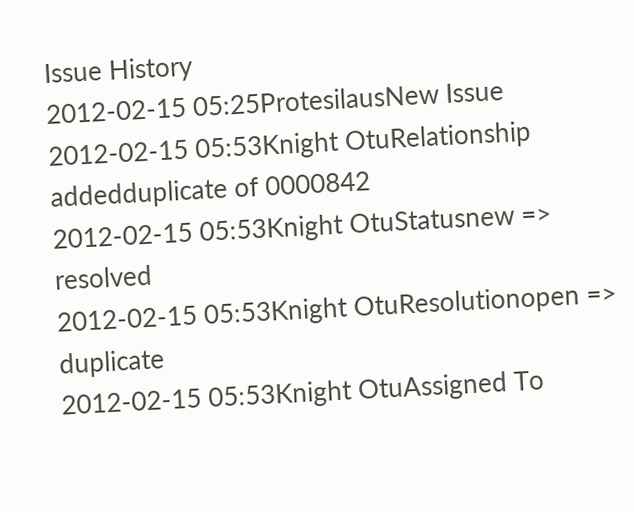Issue History
2012-02-15 05:25ProtesilausNew Issue
2012-02-15 05:53Knight OtuRelationship addedduplicate of 0000842
2012-02-15 05:53Knight OtuStatusnew => resolved
2012-02-15 05:53Knight OtuResolutionopen => duplicate
2012-02-15 05:53Knight OtuAssigned To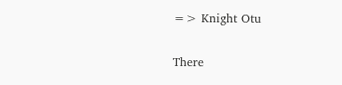=> Knight Otu

There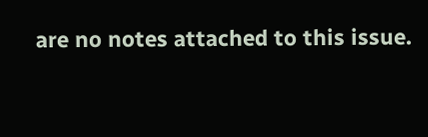are no notes attached to this issue.